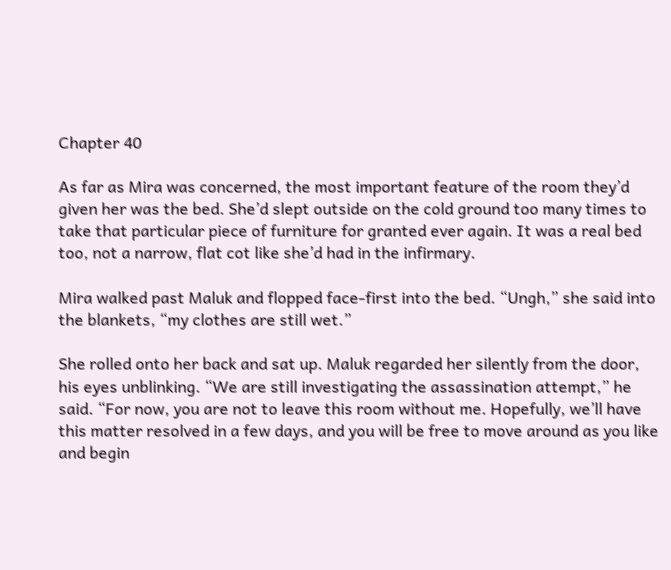Chapter 40

As far as Mira was concerned, the most important feature of the room they’d given her was the bed. She’d slept outside on the cold ground too many times to take that particular piece of furniture for granted ever again. It was a real bed too, not a narrow, flat cot like she’d had in the infirmary.

Mira walked past Maluk and flopped face-first into the bed. “Ungh,” she said into the blankets, “my clothes are still wet.”

She rolled onto her back and sat up. Maluk regarded her silently from the door, his eyes unblinking. “We are still investigating the assassination attempt,” he said. “For now, you are not to leave this room without me. Hopefully, we’ll have this matter resolved in a few days, and you will be free to move around as you like and begin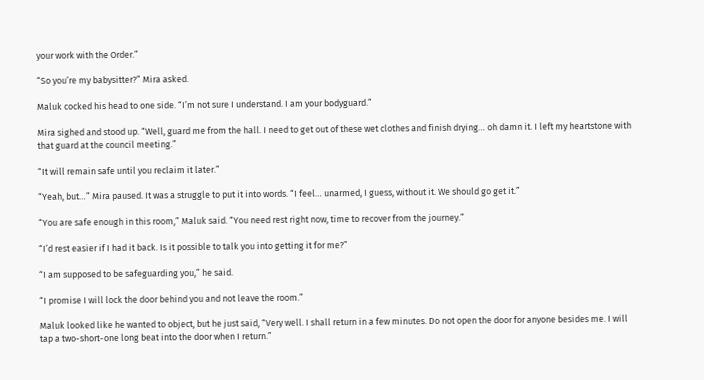your work with the Order.”

“So you’re my babysitter?” Mira asked.

Maluk cocked his head to one side. “I’m not sure I understand. I am your bodyguard.”

Mira sighed and stood up. “Well, guard me from the hall. I need to get out of these wet clothes and finish drying… oh damn it. I left my heartstone with that guard at the council meeting.”

“It will remain safe until you reclaim it later.”

“Yeah, but…” Mira paused. It was a struggle to put it into words. “I feel… unarmed, I guess, without it. We should go get it.”

“You are safe enough in this room,” Maluk said. “You need rest right now, time to recover from the journey.”

“I’d rest easier if I had it back. Is it possible to talk you into getting it for me?”

“I am supposed to be safeguarding you,” he said.

“I promise I will lock the door behind you and not leave the room.”

Maluk looked like he wanted to object, but he just said, “Very well. I shall return in a few minutes. Do not open the door for anyone besides me. I will tap a two-short-one long beat into the door when I return.”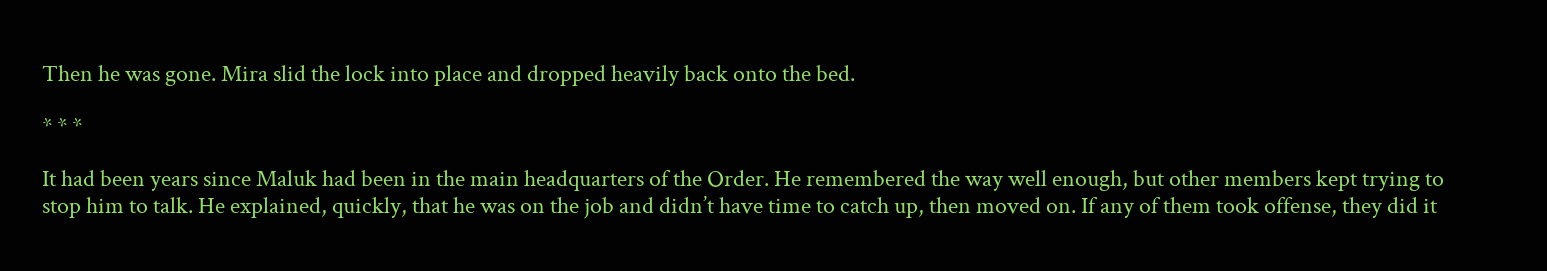Then he was gone. Mira slid the lock into place and dropped heavily back onto the bed.

* * *

It had been years since Maluk had been in the main headquarters of the Order. He remembered the way well enough, but other members kept trying to stop him to talk. He explained, quickly, that he was on the job and didn’t have time to catch up, then moved on. If any of them took offense, they did it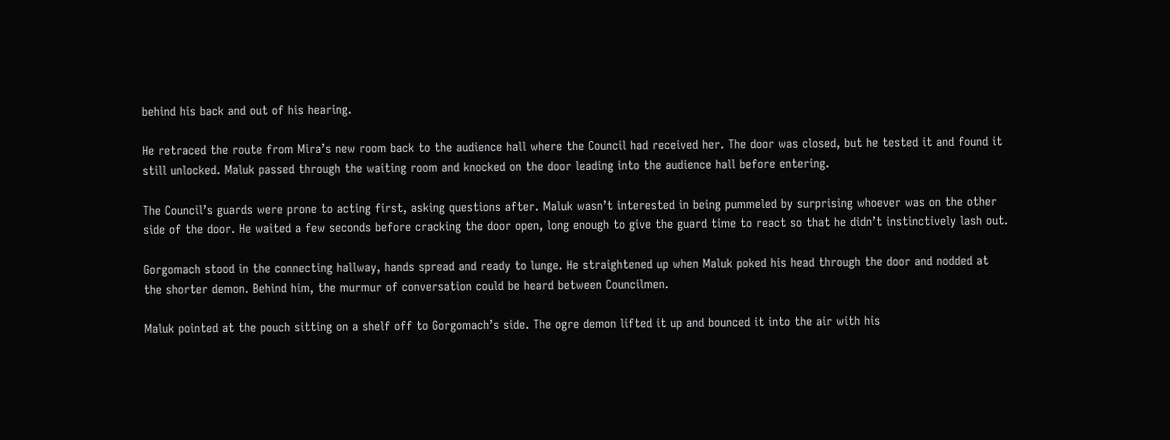behind his back and out of his hearing.

He retraced the route from Mira’s new room back to the audience hall where the Council had received her. The door was closed, but he tested it and found it still unlocked. Maluk passed through the waiting room and knocked on the door leading into the audience hall before entering.

The Council’s guards were prone to acting first, asking questions after. Maluk wasn’t interested in being pummeled by surprising whoever was on the other side of the door. He waited a few seconds before cracking the door open, long enough to give the guard time to react so that he didn’t instinctively lash out.

Gorgomach stood in the connecting hallway, hands spread and ready to lunge. He straightened up when Maluk poked his head through the door and nodded at the shorter demon. Behind him, the murmur of conversation could be heard between Councilmen.

Maluk pointed at the pouch sitting on a shelf off to Gorgomach’s side. The ogre demon lifted it up and bounced it into the air with his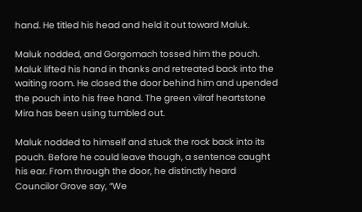hand. He titled his head and held it out toward Maluk.

Maluk nodded, and Gorgomach tossed him the pouch. Maluk lifted his hand in thanks and retreated back into the waiting room. He closed the door behind him and upended the pouch into his free hand. The green vilraf heartstone Mira has been using tumbled out.

Maluk nodded to himself and stuck the rock back into its pouch. Before he could leave though, a sentence caught his ear. From through the door, he distinctly heard Councilor Grove say, “We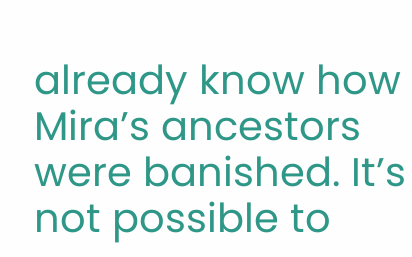already know how Mira’s ancestors were banished. It’s not possible to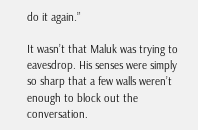do it again.”

It wasn’t that Maluk was trying to eavesdrop. His senses were simply so sharp that a few walls weren’t enough to block out the conversation.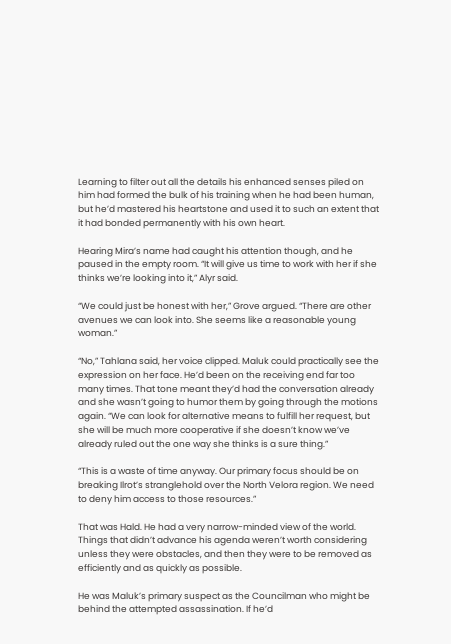Learning to filter out all the details his enhanced senses piled on him had formed the bulk of his training when he had been human, but he’d mastered his heartstone and used it to such an extent that it had bonded permanently with his own heart.

Hearing Mira’s name had caught his attention though, and he paused in the empty room. “It will give us time to work with her if she thinks we’re looking into it,” Alyr said.

“We could just be honest with her,” Grove argued. “There are other avenues we can look into. She seems like a reasonable young woman.”

“No,” Tahlana said, her voice clipped. Maluk could practically see the expression on her face. He’d been on the receiving end far too many times. That tone meant they’d had the conversation already and she wasn’t going to humor them by going through the motions again. “We can look for alternative means to fulfill her request, but she will be much more cooperative if she doesn’t know we’ve already ruled out the one way she thinks is a sure thing.”

“This is a waste of time anyway. Our primary focus should be on breaking Ilrot’s stranglehold over the North Velora region. We need to deny him access to those resources.”

That was Hald. He had a very narrow-minded view of the world. Things that didn’t advance his agenda weren’t worth considering unless they were obstacles, and then they were to be removed as efficiently and as quickly as possible.

He was Maluk’s primary suspect as the Councilman who might be behind the attempted assassination. If he’d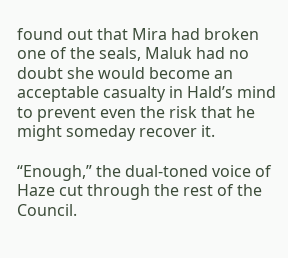found out that Mira had broken one of the seals, Maluk had no doubt she would become an acceptable casualty in Hald’s mind to prevent even the risk that he might someday recover it.

“Enough,” the dual-toned voice of Haze cut through the rest of the Council.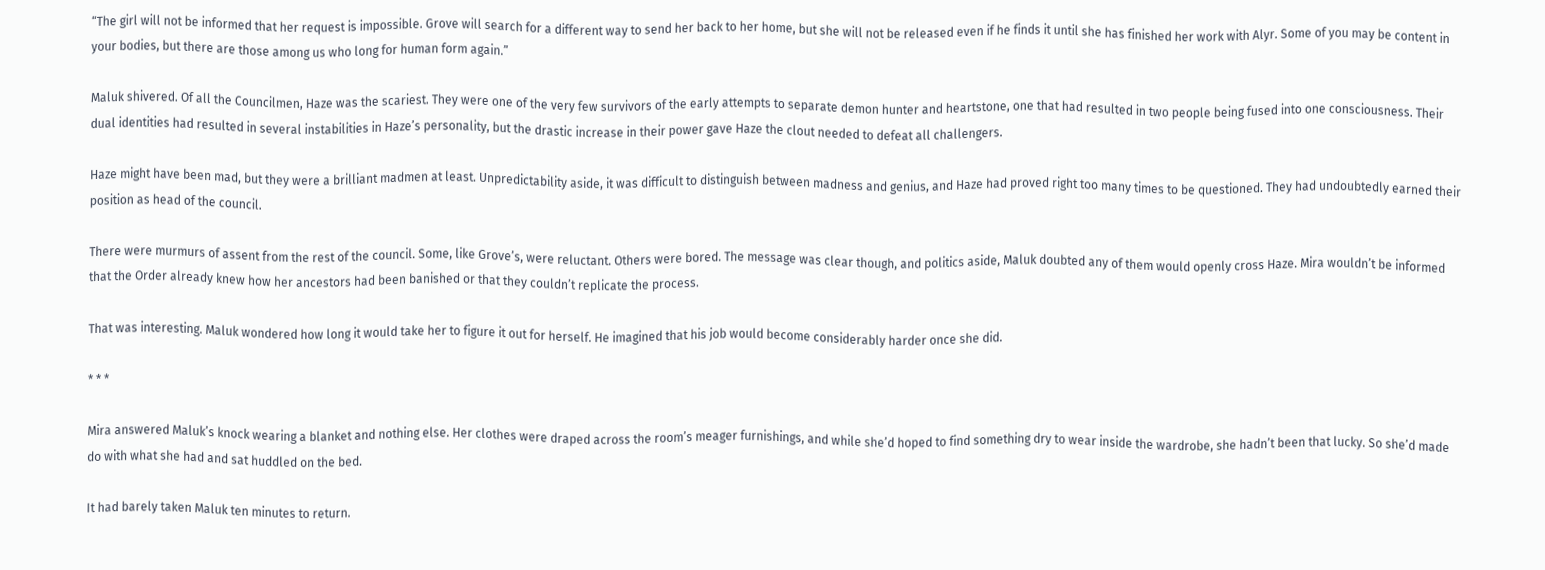“The girl will not be informed that her request is impossible. Grove will search for a different way to send her back to her home, but she will not be released even if he finds it until she has finished her work with Alyr. Some of you may be content in your bodies, but there are those among us who long for human form again.”

Maluk shivered. Of all the Councilmen, Haze was the scariest. They were one of the very few survivors of the early attempts to separate demon hunter and heartstone, one that had resulted in two people being fused into one consciousness. Their dual identities had resulted in several instabilities in Haze’s personality, but the drastic increase in their power gave Haze the clout needed to defeat all challengers.

Haze might have been mad, but they were a brilliant madmen at least. Unpredictability aside, it was difficult to distinguish between madness and genius, and Haze had proved right too many times to be questioned. They had undoubtedly earned their position as head of the council.

There were murmurs of assent from the rest of the council. Some, like Grove’s, were reluctant. Others were bored. The message was clear though, and politics aside, Maluk doubted any of them would openly cross Haze. Mira wouldn’t be informed that the Order already knew how her ancestors had been banished or that they couldn’t replicate the process.

That was interesting. Maluk wondered how long it would take her to figure it out for herself. He imagined that his job would become considerably harder once she did.

* * *

Mira answered Maluk’s knock wearing a blanket and nothing else. Her clothes were draped across the room’s meager furnishings, and while she’d hoped to find something dry to wear inside the wardrobe, she hadn’t been that lucky. So she’d made do with what she had and sat huddled on the bed.

It had barely taken Maluk ten minutes to return.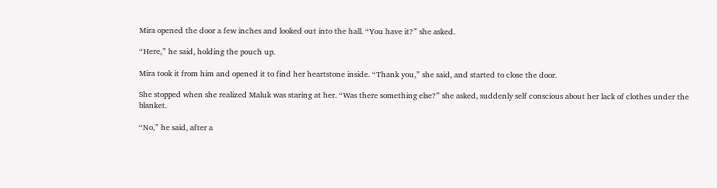Mira opened the door a few inches and looked out into the hall. “You have it?” she asked.

“Here,” he said, holding the pouch up.

Mira took it from him and opened it to find her heartstone inside. “Thank you,” she said, and started to close the door.

She stopped when she realized Maluk was staring at her. “Was there something else?” she asked, suddenly self conscious about her lack of clothes under the blanket.

“No,” he said, after a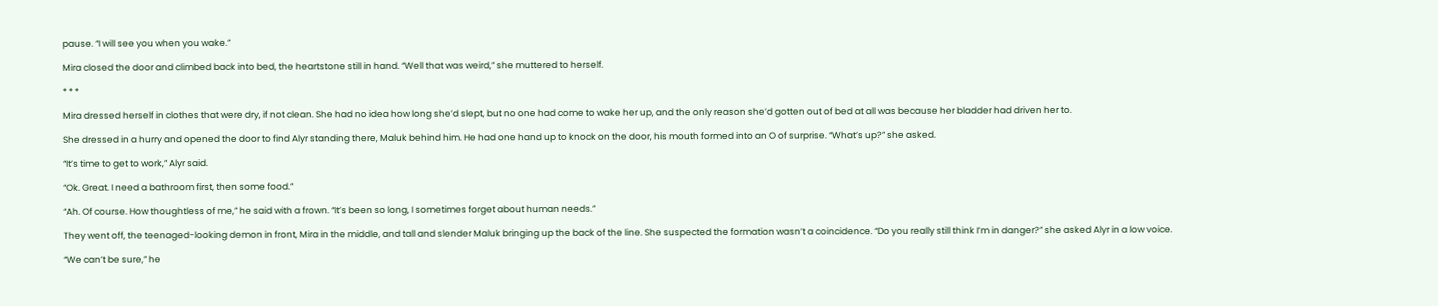pause. “I will see you when you wake.”

Mira closed the door and climbed back into bed, the heartstone still in hand. “Well that was weird,” she muttered to herself.

* * *

Mira dressed herself in clothes that were dry, if not clean. She had no idea how long she’d slept, but no one had come to wake her up, and the only reason she’d gotten out of bed at all was because her bladder had driven her to.

She dressed in a hurry and opened the door to find Alyr standing there, Maluk behind him. He had one hand up to knock on the door, his mouth formed into an O of surprise. “What’s up?” she asked.

“It’s time to get to work,” Alyr said.

“Ok. Great. I need a bathroom first, then some food.”

“Ah. Of course. How thoughtless of me,” he said with a frown. “It’s been so long, I sometimes forget about human needs.”

They went off, the teenaged-looking demon in front, Mira in the middle, and tall and slender Maluk bringing up the back of the line. She suspected the formation wasn’t a coincidence. “Do you really still think I’m in danger?” she asked Alyr in a low voice.

“We can’t be sure,” he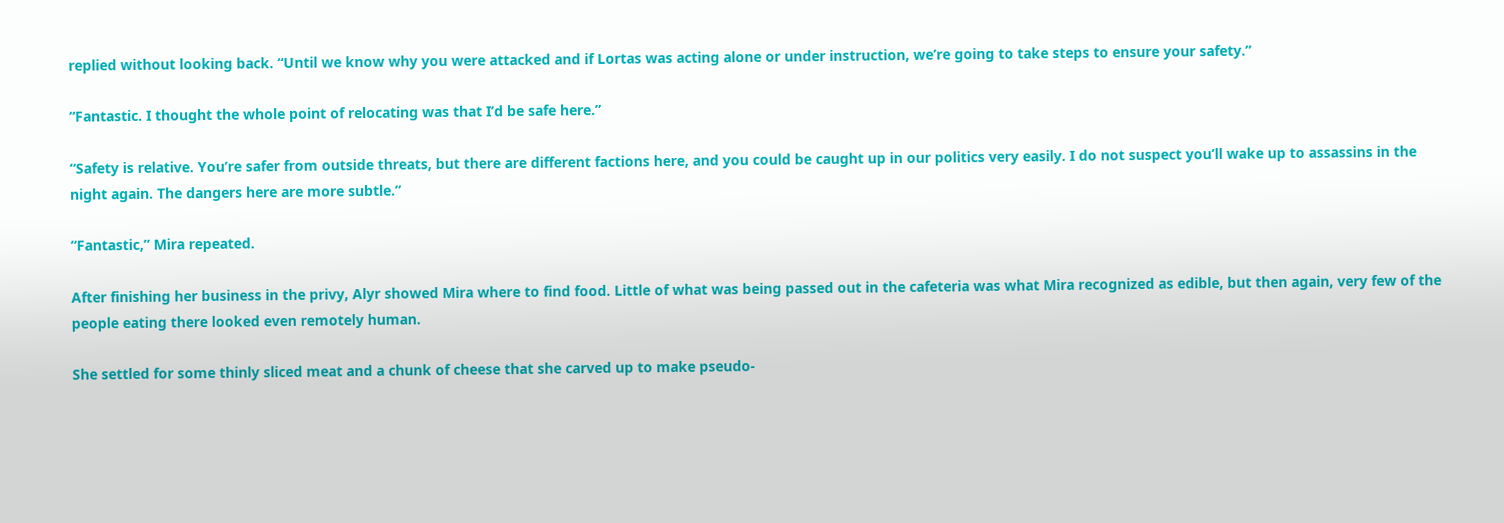replied without looking back. “Until we know why you were attacked and if Lortas was acting alone or under instruction, we’re going to take steps to ensure your safety.”

“Fantastic. I thought the whole point of relocating was that I’d be safe here.”

“Safety is relative. You’re safer from outside threats, but there are different factions here, and you could be caught up in our politics very easily. I do not suspect you’ll wake up to assassins in the night again. The dangers here are more subtle.”

“Fantastic,” Mira repeated.

After finishing her business in the privy, Alyr showed Mira where to find food. Little of what was being passed out in the cafeteria was what Mira recognized as edible, but then again, very few of the people eating there looked even remotely human.

She settled for some thinly sliced meat and a chunk of cheese that she carved up to make pseudo-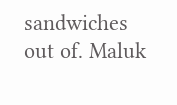sandwiches out of. Maluk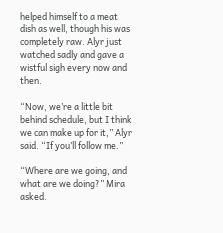helped himself to a meat dish as well, though his was completely raw. Alyr just watched sadly and gave a wistful sigh every now and then.

“Now, we’re a little bit behind schedule, but I think we can make up for it,” Alyr said. “If you’ll follow me.”

“Where are we going, and what are we doing?” Mira asked.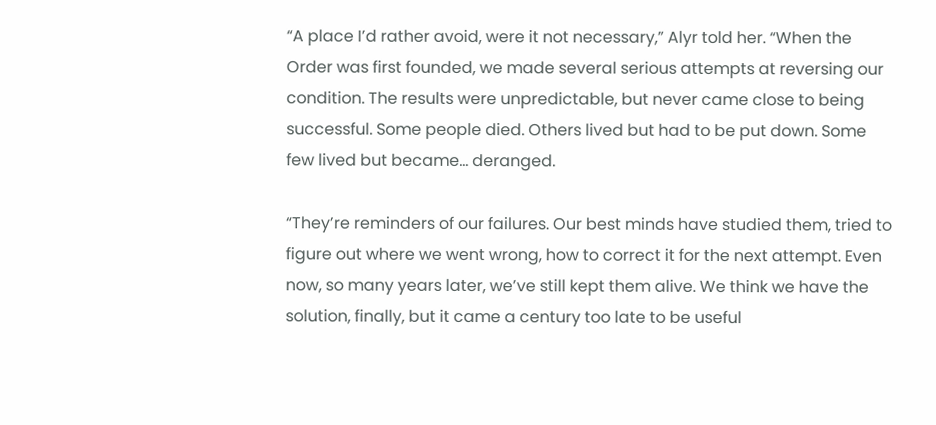“A place I’d rather avoid, were it not necessary,” Alyr told her. “When the Order was first founded, we made several serious attempts at reversing our condition. The results were unpredictable, but never came close to being successful. Some people died. Others lived but had to be put down. Some few lived but became… deranged.

“They’re reminders of our failures. Our best minds have studied them, tried to figure out where we went wrong, how to correct it for the next attempt. Even now, so many years later, we’ve still kept them alive. We think we have the solution, finally, but it came a century too late to be useful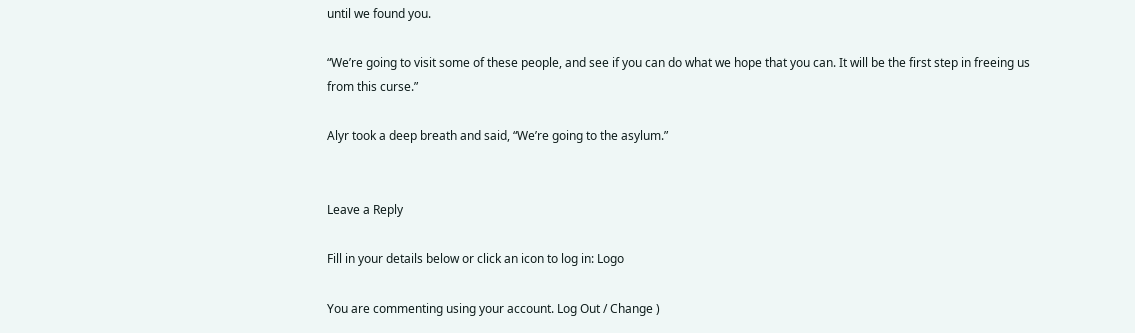until we found you.

“We’re going to visit some of these people, and see if you can do what we hope that you can. It will be the first step in freeing us from this curse.”

Alyr took a deep breath and said, “We’re going to the asylum.”


Leave a Reply

Fill in your details below or click an icon to log in: Logo

You are commenting using your account. Log Out / Change )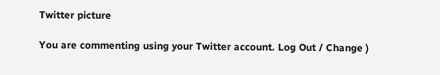Twitter picture

You are commenting using your Twitter account. Log Out / Change )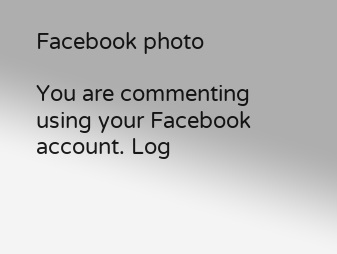Facebook photo

You are commenting using your Facebook account. Log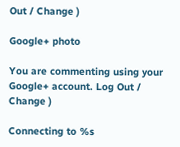Out / Change )

Google+ photo

You are commenting using your Google+ account. Log Out / Change )

Connecting to %s